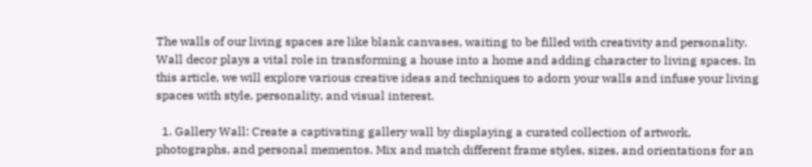The walls of our living spaces are like blank canvases, waiting to be filled with creativity and personality. Wall decor plays a vital role in transforming a house into a home and adding character to living spaces. In this article, we will explore various creative ideas and techniques to adorn your walls and infuse your living spaces with style, personality, and visual interest.

  1. Gallery Wall: Create a captivating gallery wall by displaying a curated collection of artwork, photographs, and personal mementos. Mix and match different frame styles, sizes, and orientations for an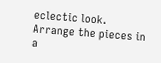eclectic look. Arrange the pieces in a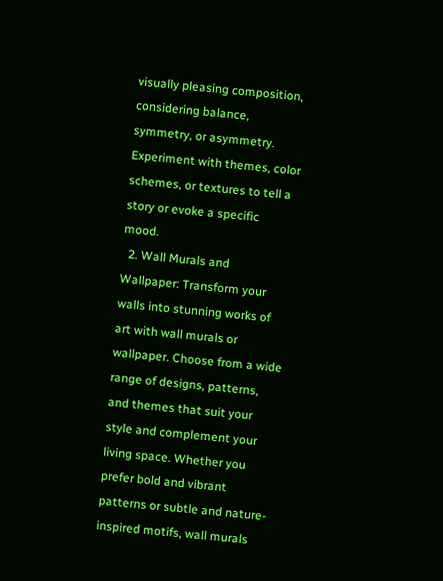visually pleasing composition, considering balance, symmetry, or asymmetry. Experiment with themes, color schemes, or textures to tell a story or evoke a specific mood.
  2. Wall Murals and Wallpaper: Transform your walls into stunning works of art with wall murals or wallpaper. Choose from a wide range of designs, patterns, and themes that suit your style and complement your living space. Whether you prefer bold and vibrant patterns or subtle and nature-inspired motifs, wall murals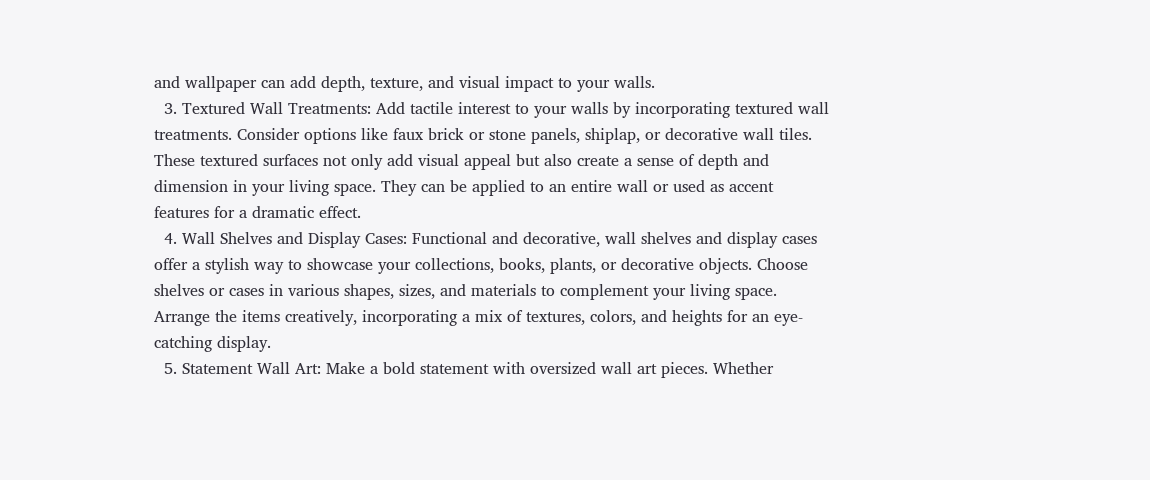and wallpaper can add depth, texture, and visual impact to your walls.
  3. Textured Wall Treatments: Add tactile interest to your walls by incorporating textured wall treatments. Consider options like faux brick or stone panels, shiplap, or decorative wall tiles. These textured surfaces not only add visual appeal but also create a sense of depth and dimension in your living space. They can be applied to an entire wall or used as accent features for a dramatic effect.
  4. Wall Shelves and Display Cases: Functional and decorative, wall shelves and display cases offer a stylish way to showcase your collections, books, plants, or decorative objects. Choose shelves or cases in various shapes, sizes, and materials to complement your living space. Arrange the items creatively, incorporating a mix of textures, colors, and heights for an eye-catching display.
  5. Statement Wall Art: Make a bold statement with oversized wall art pieces. Whether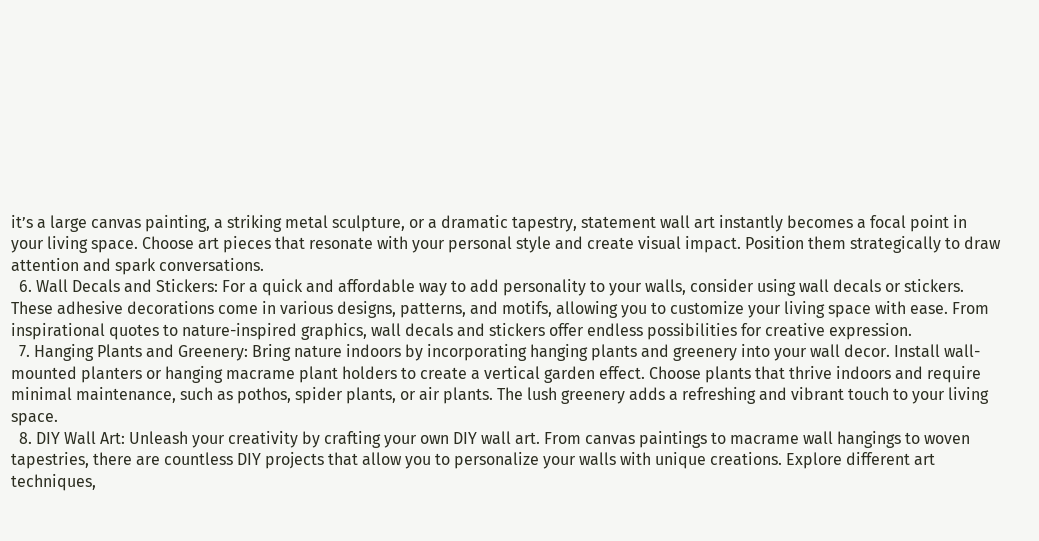it’s a large canvas painting, a striking metal sculpture, or a dramatic tapestry, statement wall art instantly becomes a focal point in your living space. Choose art pieces that resonate with your personal style and create visual impact. Position them strategically to draw attention and spark conversations.
  6. Wall Decals and Stickers: For a quick and affordable way to add personality to your walls, consider using wall decals or stickers. These adhesive decorations come in various designs, patterns, and motifs, allowing you to customize your living space with ease. From inspirational quotes to nature-inspired graphics, wall decals and stickers offer endless possibilities for creative expression.
  7. Hanging Plants and Greenery: Bring nature indoors by incorporating hanging plants and greenery into your wall decor. Install wall-mounted planters or hanging macrame plant holders to create a vertical garden effect. Choose plants that thrive indoors and require minimal maintenance, such as pothos, spider plants, or air plants. The lush greenery adds a refreshing and vibrant touch to your living space.
  8. DIY Wall Art: Unleash your creativity by crafting your own DIY wall art. From canvas paintings to macrame wall hangings to woven tapestries, there are countless DIY projects that allow you to personalize your walls with unique creations. Explore different art techniques,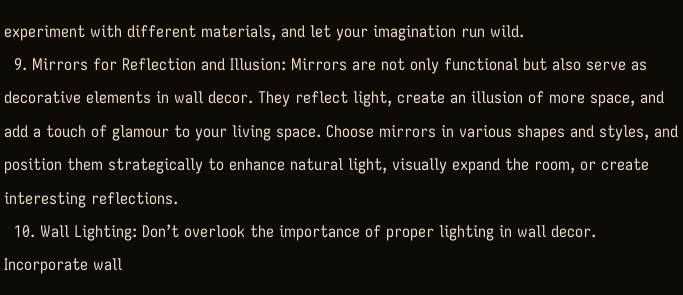experiment with different materials, and let your imagination run wild.
  9. Mirrors for Reflection and Illusion: Mirrors are not only functional but also serve as decorative elements in wall decor. They reflect light, create an illusion of more space, and add a touch of glamour to your living space. Choose mirrors in various shapes and styles, and position them strategically to enhance natural light, visually expand the room, or create interesting reflections.
  10. Wall Lighting: Don’t overlook the importance of proper lighting in wall decor. Incorporate wall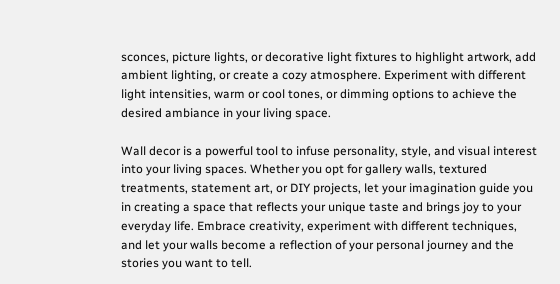sconces, picture lights, or decorative light fixtures to highlight artwork, add ambient lighting, or create a cozy atmosphere. Experiment with different light intensities, warm or cool tones, or dimming options to achieve the desired ambiance in your living space.

Wall decor is a powerful tool to infuse personality, style, and visual interest into your living spaces. Whether you opt for gallery walls, textured treatments, statement art, or DIY projects, let your imagination guide you in creating a space that reflects your unique taste and brings joy to your everyday life. Embrace creativity, experiment with different techniques, and let your walls become a reflection of your personal journey and the stories you want to tell.